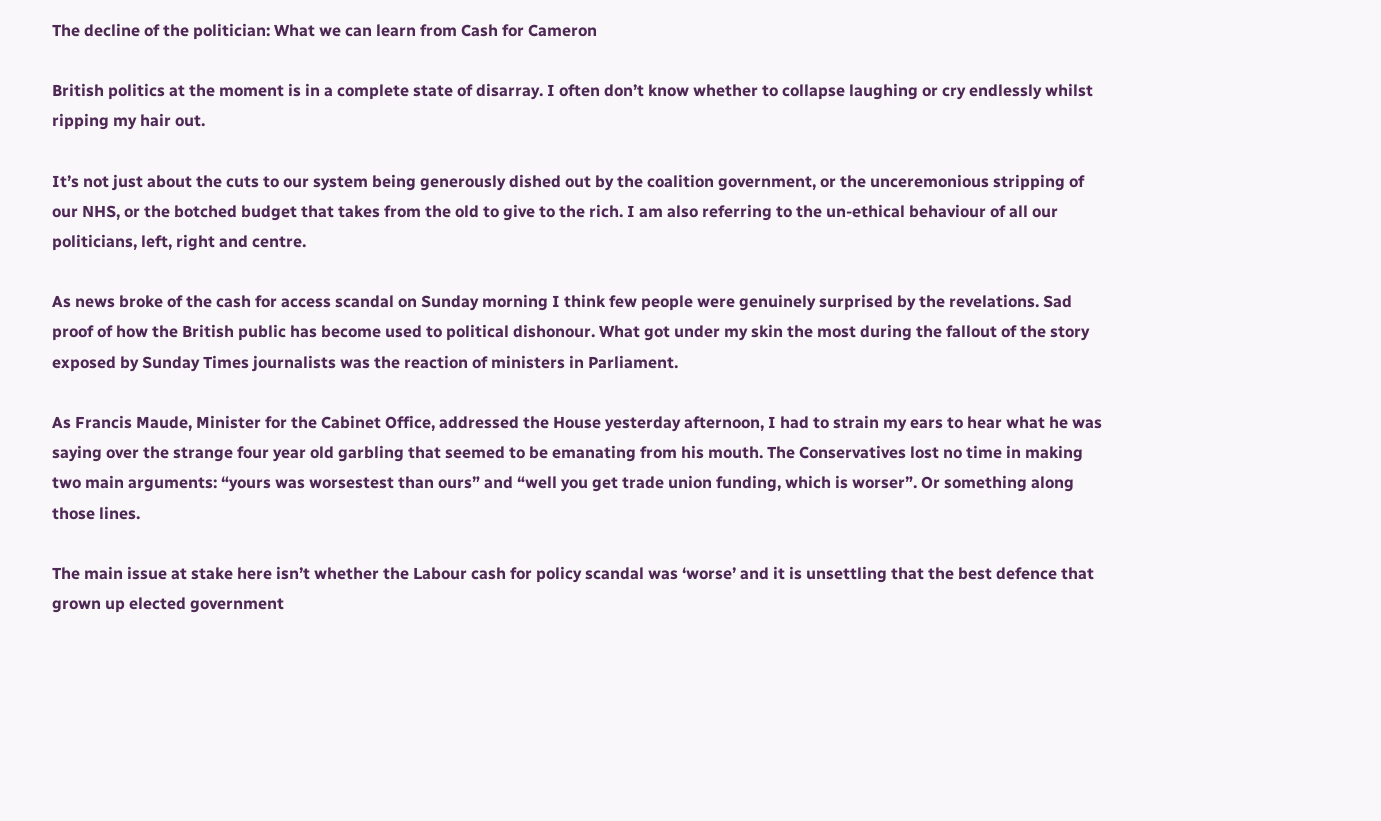The decline of the politician: What we can learn from Cash for Cameron

British politics at the moment is in a complete state of disarray. I often don’t know whether to collapse laughing or cry endlessly whilst ripping my hair out.

It’s not just about the cuts to our system being generously dished out by the coalition government, or the unceremonious stripping of our NHS, or the botched budget that takes from the old to give to the rich. I am also referring to the un-ethical behaviour of all our politicians, left, right and centre.

As news broke of the cash for access scandal on Sunday morning I think few people were genuinely surprised by the revelations. Sad proof of how the British public has become used to political dishonour. What got under my skin the most during the fallout of the story exposed by Sunday Times journalists was the reaction of ministers in Parliament.

As Francis Maude, Minister for the Cabinet Office, addressed the House yesterday afternoon, I had to strain my ears to hear what he was saying over the strange four year old garbling that seemed to be emanating from his mouth. The Conservatives lost no time in making two main arguments: “yours was worsestest than ours” and “well you get trade union funding, which is worser”. Or something along those lines.

The main issue at stake here isn’t whether the Labour cash for policy scandal was ‘worse’ and it is unsettling that the best defence that grown up elected government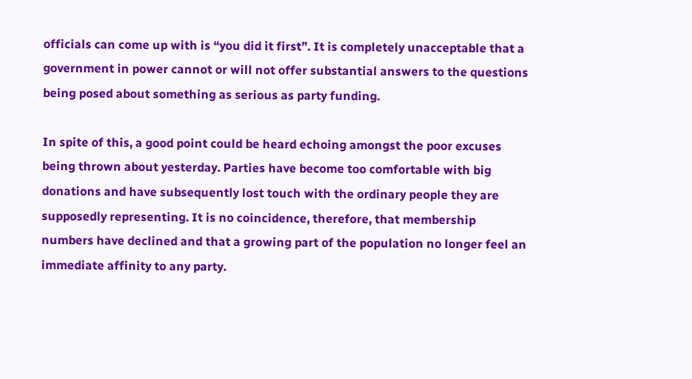officials can come up with is “you did it first”. It is completely unacceptable that a government in power cannot or will not offer substantial answers to the questions being posed about something as serious as party funding.

In spite of this, a good point could be heard echoing amongst the poor excuses being thrown about yesterday. Parties have become too comfortable with big donations and have subsequently lost touch with the ordinary people they are supposedly representing. It is no coincidence, therefore, that membership numbers have declined and that a growing part of the population no longer feel an immediate affinity to any party.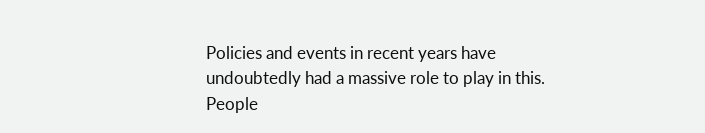Policies and events in recent years have undoubtedly had a massive role to play in this. People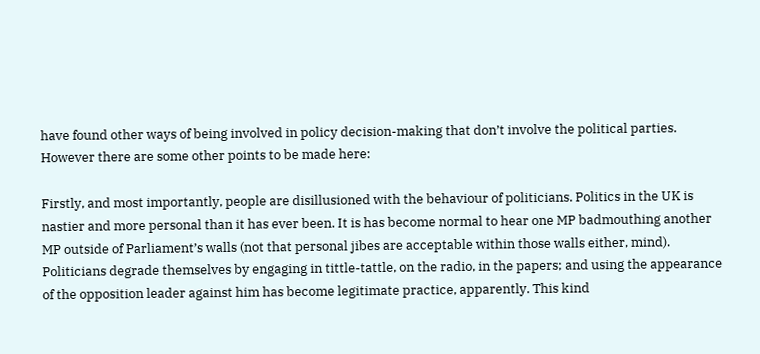have found other ways of being involved in policy decision-making that don’t involve the political parties. However there are some other points to be made here:

Firstly, and most importantly, people are disillusioned with the behaviour of politicians. Politics in the UK is nastier and more personal than it has ever been. It is has become normal to hear one MP badmouthing another MP outside of Parliament’s walls (not that personal jibes are acceptable within those walls either, mind).  Politicians degrade themselves by engaging in tittle-tattle, on the radio, in the papers; and using the appearance of the opposition leader against him has become legitimate practice, apparently. This kind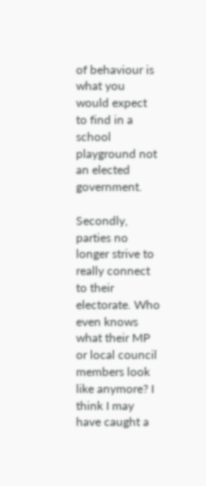of behaviour is what you would expect to find in a school playground not an elected government.

Secondly, parties no longer strive to really connect to their electorate. Who even knows what their MP or local council members look like anymore? I think I may have caught a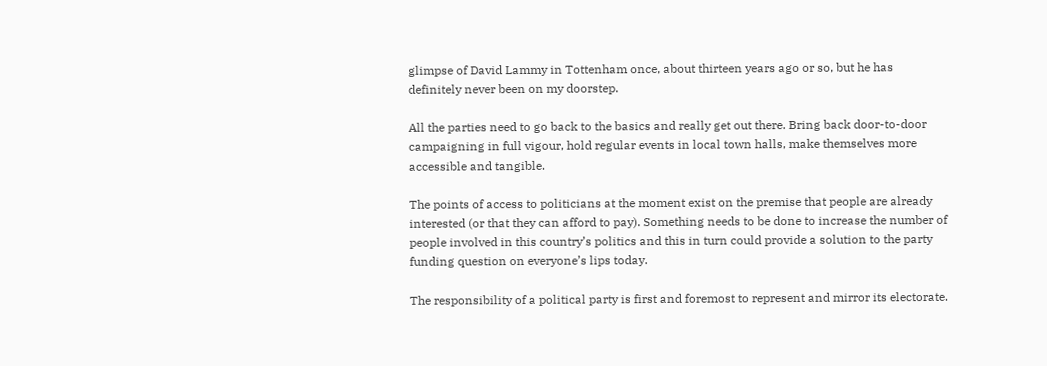glimpse of David Lammy in Tottenham once, about thirteen years ago or so, but he has definitely never been on my doorstep.

All the parties need to go back to the basics and really get out there. Bring back door-to-door campaigning in full vigour, hold regular events in local town halls, make themselves more accessible and tangible.

The points of access to politicians at the moment exist on the premise that people are already interested (or that they can afford to pay). Something needs to be done to increase the number of people involved in this country’s politics and this in turn could provide a solution to the party funding question on everyone’s lips today.

The responsibility of a political party is first and foremost to represent and mirror its electorate.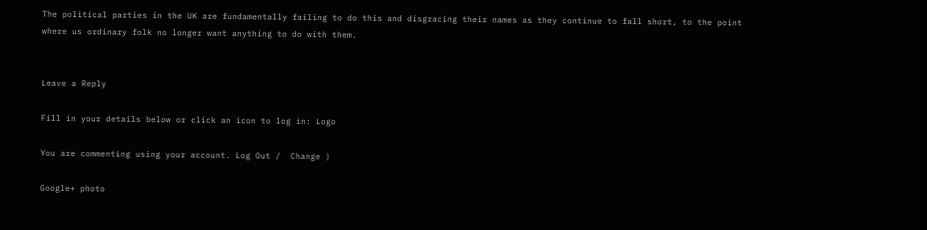The political parties in the UK are fundamentally failing to do this and disgracing their names as they continue to fall short, to the point where us ordinary folk no longer want anything to do with them.


Leave a Reply

Fill in your details below or click an icon to log in: Logo

You are commenting using your account. Log Out /  Change )

Google+ photo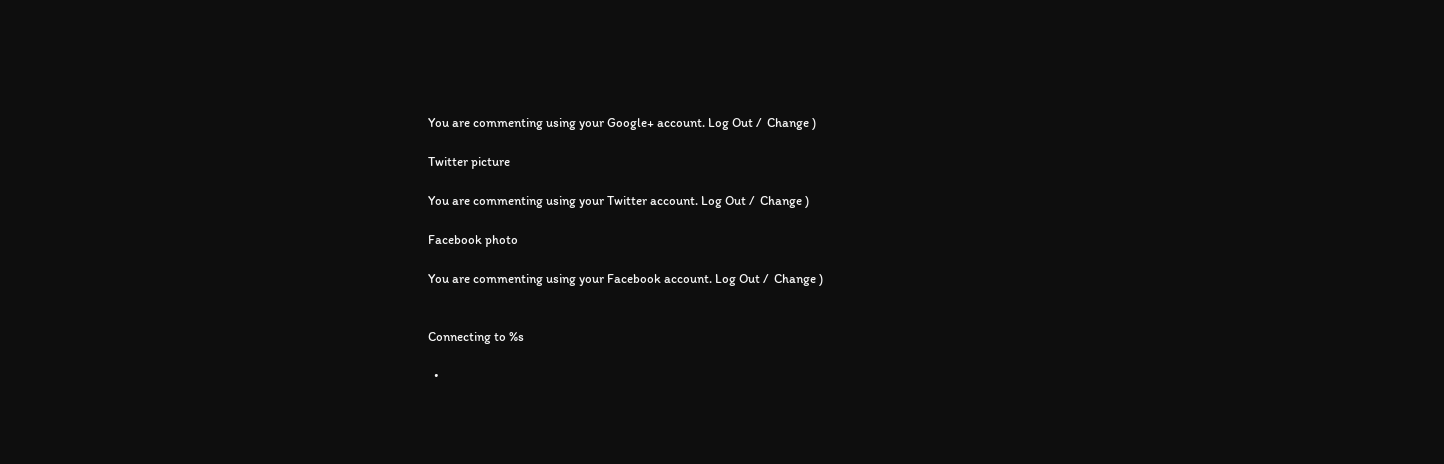You are commenting using your Google+ account. Log Out /  Change )

Twitter picture

You are commenting using your Twitter account. Log Out /  Change )

Facebook photo

You are commenting using your Facebook account. Log Out /  Change )


Connecting to %s

  •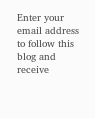Enter your email address to follow this blog and receive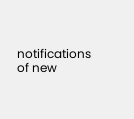notifications of new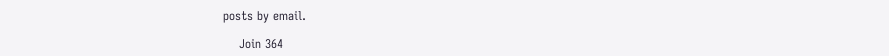posts by email.

    Join 364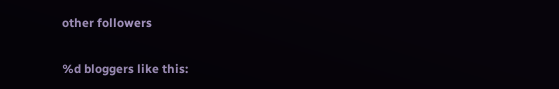other followers

%d bloggers like this: